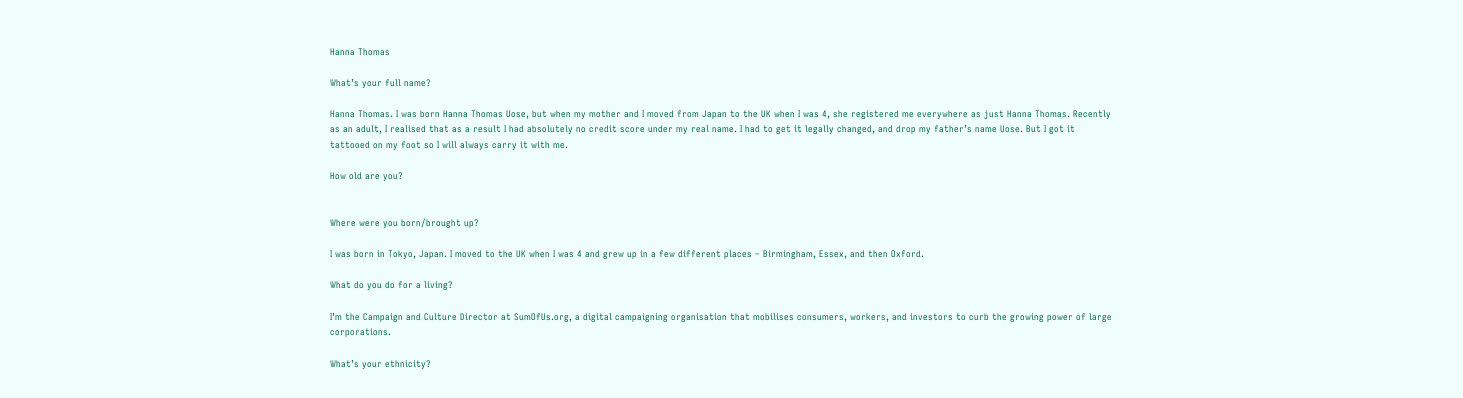Hanna Thomas

What’s your full name?

Hanna Thomas. I was born Hanna Thomas Uose, but when my mother and I moved from Japan to the UK when I was 4, she registered me everywhere as just Hanna Thomas. Recently as an adult, I realised that as a result I had absolutely no credit score under my real name. I had to get it legally changed, and drop my father’s name Uose. But I got it tattooed on my foot so I will always carry it with me.

How old are you?


Where were you born/brought up?

I was born in Tokyo, Japan. I moved to the UK when I was 4 and grew up in a few different places – Birmingham, Essex, and then Oxford.

What do you do for a living?

I’m the Campaign and Culture Director at SumOfUs.org, a digital campaigning organisation that mobilises consumers, workers, and investors to curb the growing power of large corporations.

What’s your ethnicity?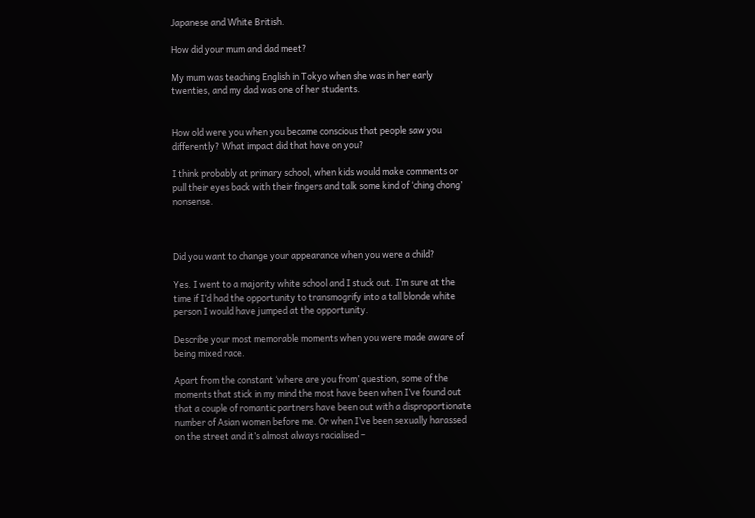Japanese and White British.

How did your mum and dad meet?

My mum was teaching English in Tokyo when she was in her early twenties, and my dad was one of her students.


How old were you when you became conscious that people saw you differently? What impact did that have on you?

I think probably at primary school, when kids would make comments or pull their eyes back with their fingers and talk some kind of ‘ching chong’ nonsense.



Did you want to change your appearance when you were a child?

Yes. I went to a majority white school and I stuck out. I’m sure at the time if I’d had the opportunity to transmogrify into a tall blonde white person I would have jumped at the opportunity.

Describe your most memorable moments when you were made aware of being mixed race.

Apart from the constant ‘where are you from’ question, some of the moments that stick in my mind the most have been when I’ve found out that a couple of romantic partners have been out with a disproportionate number of Asian women before me. Or when I’ve been sexually harassed on the street and it’s almost always racialised –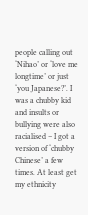people calling out ‘Nihao’ or ‘love me longtime’ or just ‘you Japanese?’. I was a chubby kid and insults or bullying were also racialised – I got a version of ‘chubby Chinese’ a few times. At least get my ethnicity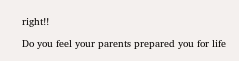right!!

Do you feel your parents prepared you for life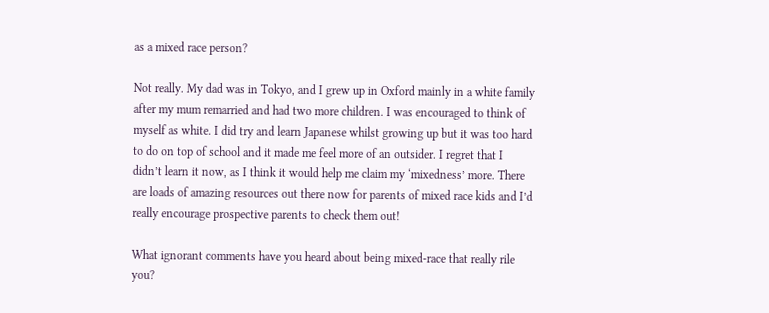as a mixed race person?

Not really. My dad was in Tokyo, and I grew up in Oxford mainly in a white family after my mum remarried and had two more children. I was encouraged to think of myself as white. I did try and learn Japanese whilst growing up but it was too hard to do on top of school and it made me feel more of an outsider. I regret that I didn’t learn it now, as I think it would help me claim my ‘mixedness’ more. There are loads of amazing resources out there now for parents of mixed race kids and I’d really encourage prospective parents to check them out!

What ignorant comments have you heard about being mixed-race that really rile you?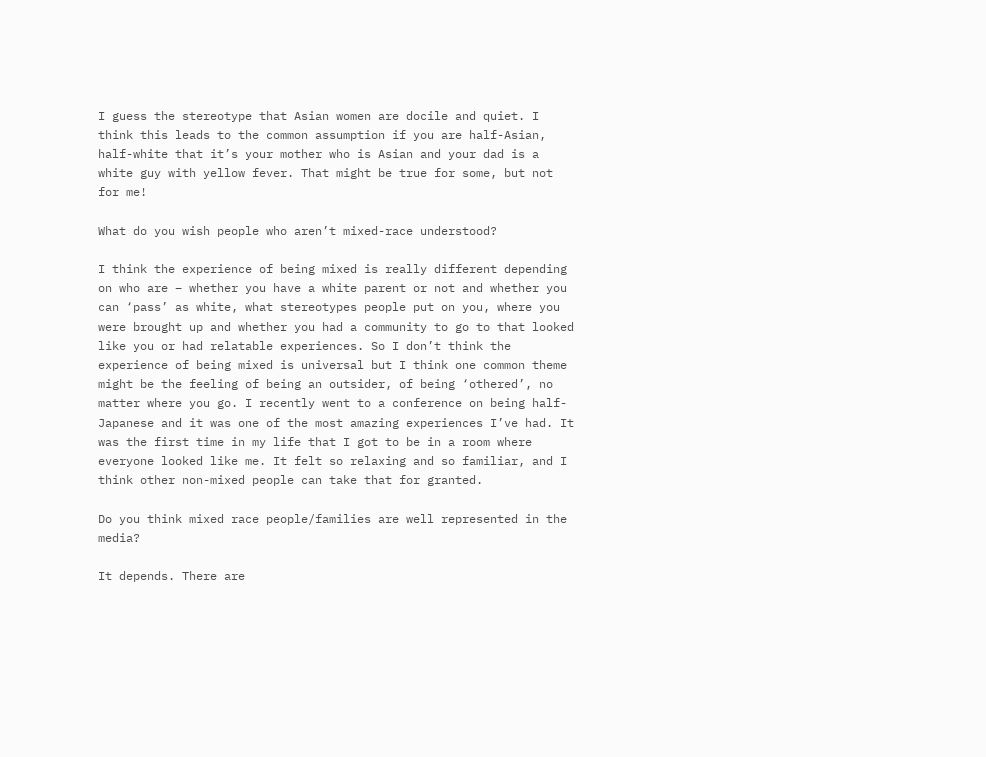I guess the stereotype that Asian women are docile and quiet. I think this leads to the common assumption if you are half-Asian, half-white that it’s your mother who is Asian and your dad is a white guy with yellow fever. That might be true for some, but not for me!

What do you wish people who aren’t mixed-race understood?

I think the experience of being mixed is really different depending on who are – whether you have a white parent or not and whether you can ‘pass’ as white, what stereotypes people put on you, where you were brought up and whether you had a community to go to that looked like you or had relatable experiences. So I don’t think the experience of being mixed is universal but I think one common theme might be the feeling of being an outsider, of being ‘othered’, no matter where you go. I recently went to a conference on being half-Japanese and it was one of the most amazing experiences I’ve had. It was the first time in my life that I got to be in a room where everyone looked like me. It felt so relaxing and so familiar, and I think other non-mixed people can take that for granted.

Do you think mixed race people/families are well represented in the media?

It depends. There are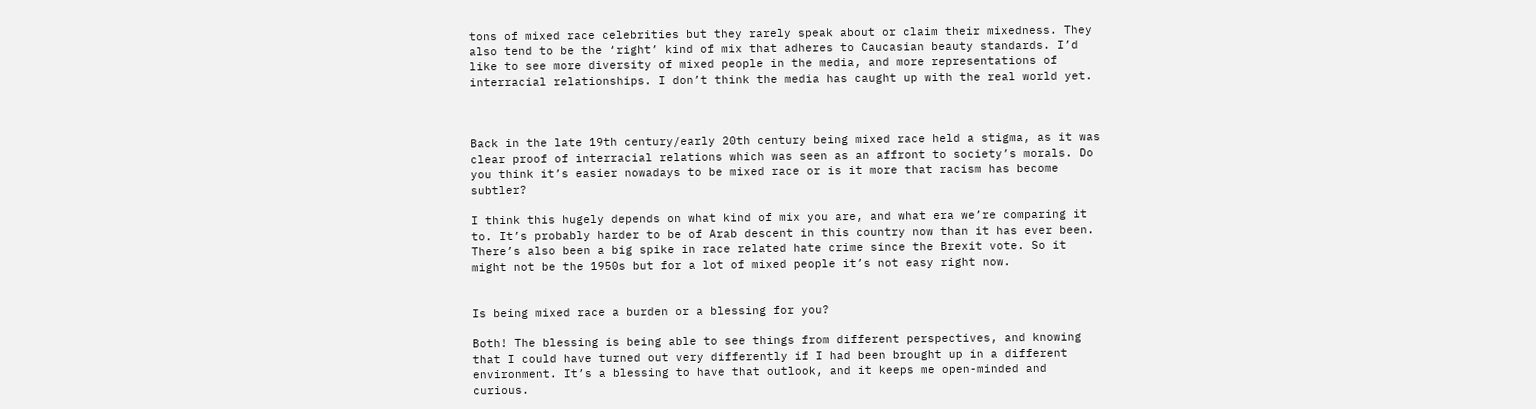tons of mixed race celebrities but they rarely speak about or claim their mixedness. They also tend to be the ‘right’ kind of mix that adheres to Caucasian beauty standards. I’d like to see more diversity of mixed people in the media, and more representations of interracial relationships. I don’t think the media has caught up with the real world yet.



Back in the late 19th century/early 20th century being mixed race held a stigma, as it was clear proof of interracial relations which was seen as an affront to society’s morals. Do you think it’s easier nowadays to be mixed race or is it more that racism has become subtler?

I think this hugely depends on what kind of mix you are, and what era we’re comparing it to. It’s probably harder to be of Arab descent in this country now than it has ever been. There’s also been a big spike in race related hate crime since the Brexit vote. So it might not be the 1950s but for a lot of mixed people it’s not easy right now.


Is being mixed race a burden or a blessing for you?

Both! The blessing is being able to see things from different perspectives, and knowing that I could have turned out very differently if I had been brought up in a different environment. It’s a blessing to have that outlook, and it keeps me open-minded and curious.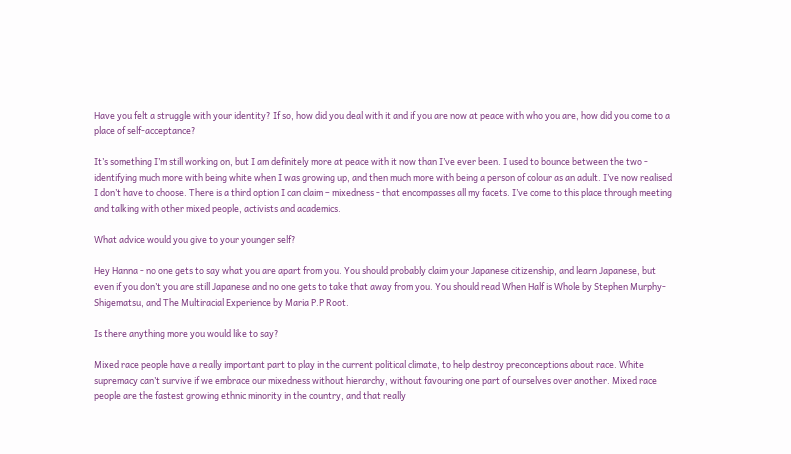Have you felt a struggle with your identity? If so, how did you deal with it and if you are now at peace with who you are, how did you come to a place of self-acceptance?

It’s something I’m still working on, but I am definitely more at peace with it now than I’ve ever been. I used to bounce between the two - identifying much more with being white when I was growing up, and then much more with being a person of colour as an adult. I’ve now realised I don’t have to choose. There is a third option I can claim – mixedness - that encompasses all my facets. I’ve come to this place through meeting and talking with other mixed people, activists and academics.

What advice would you give to your younger self?

Hey Hanna - no one gets to say what you are apart from you. You should probably claim your Japanese citizenship, and learn Japanese, but even if you don’t you are still Japanese and no one gets to take that away from you. You should read When Half is Whole by Stephen Murphy-Shigematsu, and The Multiracial Experience by Maria P.P Root.

Is there anything more you would like to say?

Mixed race people have a really important part to play in the current political climate, to help destroy preconceptions about race. White supremacy can’t survive if we embrace our mixedness without hierarchy, without favouring one part of ourselves over another. Mixed race people are the fastest growing ethnic minority in the country, and that really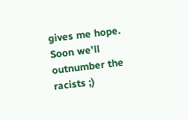gives me hope. Soon we’ll outnumber the racists ;)